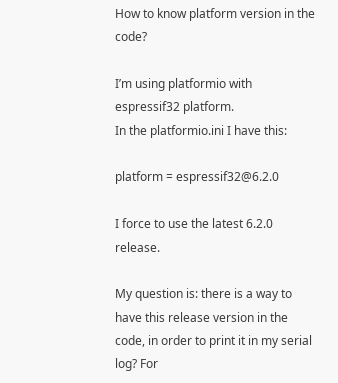How to know platform version in the code?

I’m using platformio with espressif32 platform.
In the platformio.ini I have this:

platform = espressif32@6.2.0

I force to use the latest 6.2.0 release.

My question is: there is a way to have this release version in the code, in order to print it in my serial log? For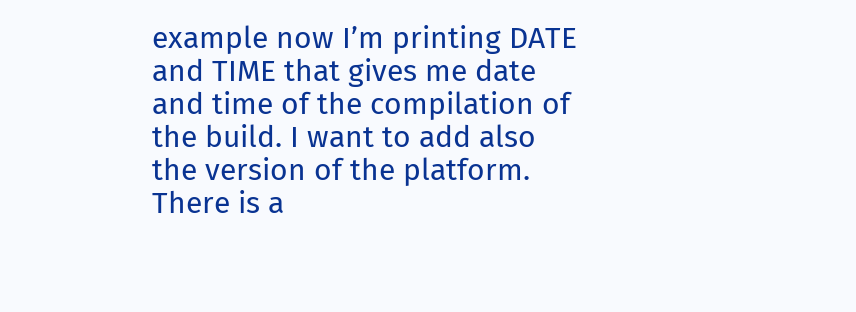example now I’m printing DATE and TIME that gives me date and time of the compilation of the build. I want to add also the version of the platform.
There is a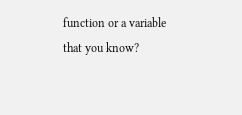function or a variable that you know?